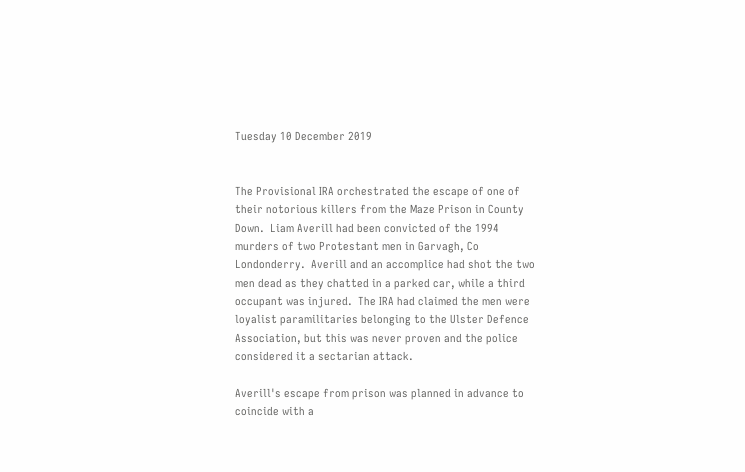Tuesday 10 December 2019


The Provisional IRA orchestrated the escape of one of their notorious killers from the Maze Prison in County Down.  Liam Averill had been convicted of the 1994 murders of two Protestant men in Garvagh, Co Londonderry.  Averill and an accomplice had shot the two men dead as they chatted in a parked car, while a third occupant was injured.  The IRA had claimed the men were loyalist paramilitaries belonging to the Ulster Defence Association, but this was never proven and the police considered it a sectarian attack.

Averill's escape from prison was planned in advance to coincide with a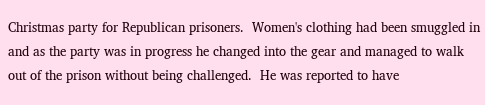Christmas party for Republican prisoners.  Women's clothing had been smuggled in and as the party was in progress he changed into the gear and managed to walk out of the prison without being challenged.  He was reported to have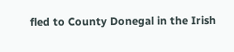fled to County Donegal in the Irish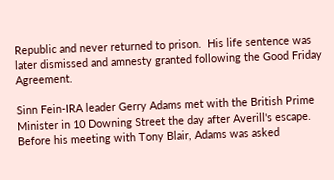Republic and never returned to prison.  His life sentence was later dismissed and amnesty granted following the Good Friday Agreement.

Sinn Fein-IRA leader Gerry Adams met with the British Prime Minister in 10 Downing Street the day after Averill's escape.  Before his meeting with Tony Blair, Adams was asked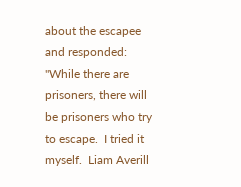about the escapee and responded:  "While there are prisoners, there will be prisoners who try to escape.  I tried it myself.  Liam Averill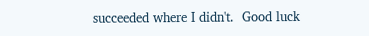succeeded where I didn't.  Good luck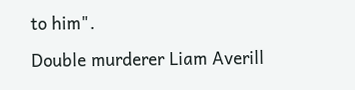to him".

Double murderer Liam Averill